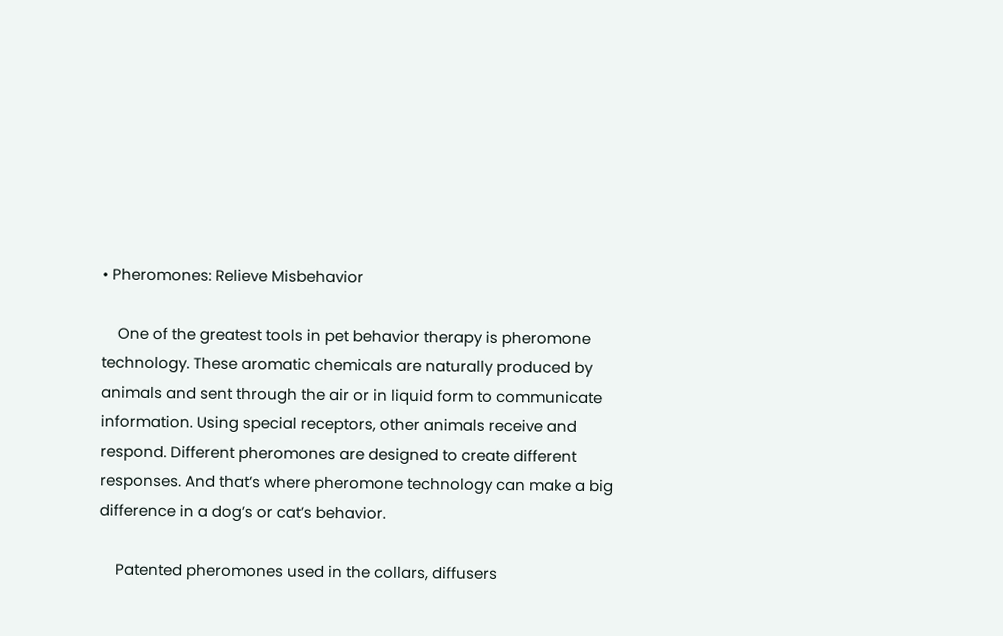• Pheromones: Relieve Misbehavior

    One of the greatest tools in pet behavior therapy is pheromone technology. These aromatic chemicals are naturally produced by animals and sent through the air or in liquid form to communicate information. Using special receptors, other animals receive and respond. Different pheromones are designed to create different responses. And that’s where pheromone technology can make a big difference in a dog’s or cat’s behavior.

    Patented pheromones used in the collars, diffusers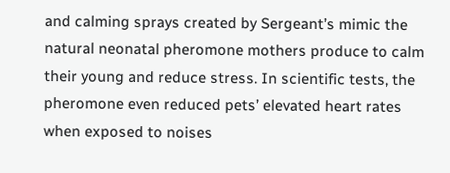and calming sprays created by Sergeant’s mimic the natural neonatal pheromone mothers produce to calm their young and reduce stress. In scientific tests, the pheromone even reduced pets’ elevated heart rates when exposed to noises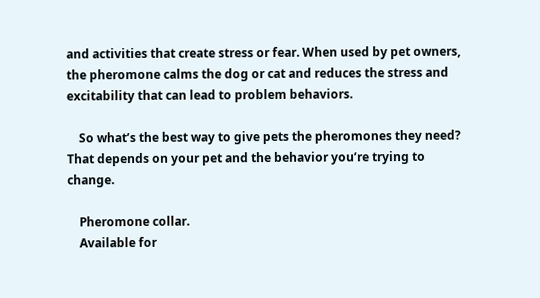and activities that create stress or fear. When used by pet owners, the pheromone calms the dog or cat and reduces the stress and excitability that can lead to problem behaviors.

    So what’s the best way to give pets the pheromones they need? That depends on your pet and the behavior you’re trying to change.

    Pheromone collar.
    Available for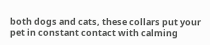both dogs and cats, these collars put your pet in constant contact with calming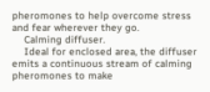pheromones to help overcome stress and fear wherever they go.
    Calming diffuser.
    Ideal for enclosed area, the diffuser emits a continuous stream of calming pheromones to make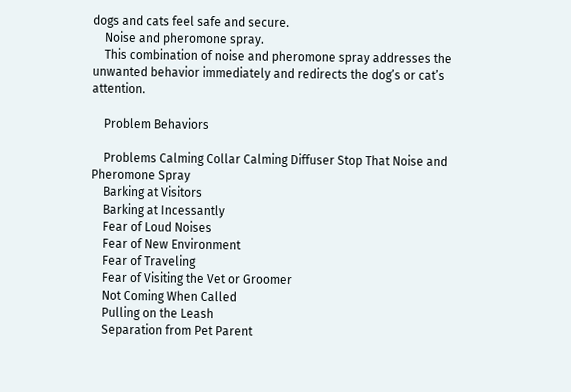dogs and cats feel safe and secure.
    Noise and pheromone spray.
    This combination of noise and pheromone spray addresses the unwanted behavior immediately and redirects the dog’s or cat’s attention.

    Problem Behaviors

    Problems Calming Collar Calming Diffuser Stop That Noise and Pheromone Spray
    Barking at Visitors
    Barking at Incessantly
    Fear of Loud Noises
    Fear of New Environment
    Fear of Traveling
    Fear of Visiting the Vet or Groomer
    Not Coming When Called
    Pulling on the Leash
    Separation from Pet Parent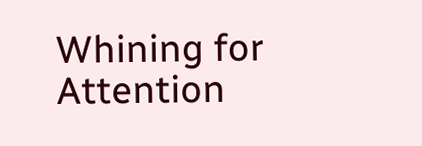Whining for Attention